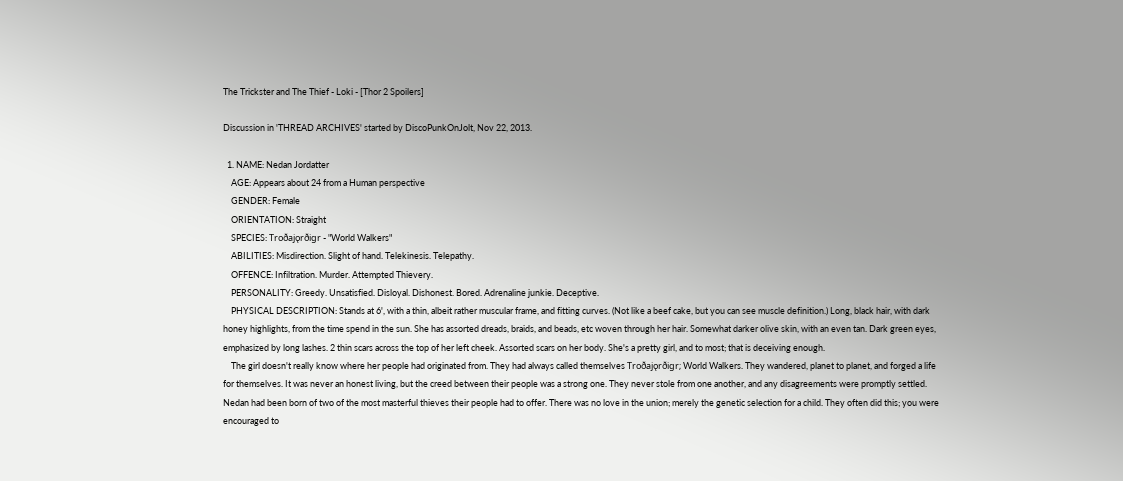The Trickster and The Thief - Loki - [Thor 2 Spoilers]

Discussion in 'THREAD ARCHIVES' started by DiscoPunkOnJolt, Nov 22, 2013.

  1. NAME: Nedan Jordatter
    AGE: Appears about 24 from a Human perspective
    GENDER: Female
    ORIENTATION: Straight
    SPECIES: Troðajǫrðigr - "World Walkers"
    ABILITIES: Misdirection. Slight of hand. Telekinesis. Telepathy.
    OFFENCE: Infiltration. Murder. Attempted Thievery.
    PERSONALITY: Greedy. Unsatisfied. Disloyal. Dishonest. Bored. Adrenaline junkie. Deceptive.
    PHYSICAL DESCRIPTION: Stands at 6', with a thin, albeit rather muscular frame, and fitting curves. (Not like a beef cake, but you can see muscle definition.) Long, black hair, with dark honey highlights, from the time spend in the sun. She has assorted dreads, braids, and beads, etc woven through her hair. Somewhat darker olive skin, with an even tan. Dark green eyes, emphasized by long lashes. 2 thin scars across the top of her left cheek. Assorted scars on her body. She's a pretty girl, and to most; that is deceiving enough.
    The girl doesn't really know where her people had originated from. They had always called themselves Troðajǫrðigr; World Walkers. They wandered, planet to planet, and forged a life for themselves. It was never an honest living, but the creed between their people was a strong one. They never stole from one another, and any disagreements were promptly settled. Nedan had been born of two of the most masterful thieves their people had to offer. There was no love in the union; merely the genetic selection for a child. They often did this; you were encouraged to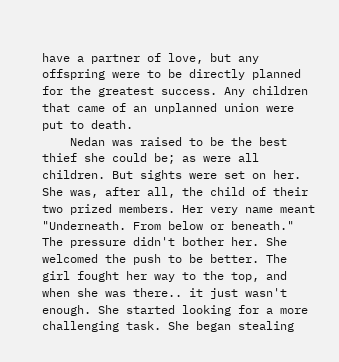have a partner of love, but any offspring were to be directly planned for the greatest success. Any children that came of an unplanned union were put to death.
    Nedan was raised to be the best thief she could be; as were all children. But sights were set on her. She was, after all, the child of their two prized members. Her very name meant "Underneath. From below or beneath." The pressure didn't bother her. She welcomed the push to be better. The girl fought her way to the top, and when she was there.. it just wasn't enough. She started looking for a more challenging task. She began stealing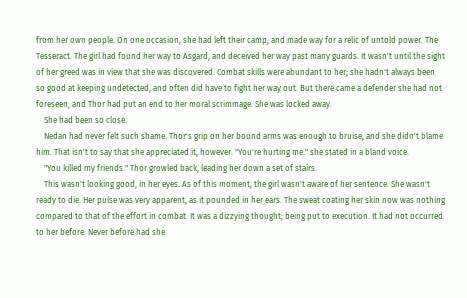from her own people. On one occasion, she had left their camp, and made way for a relic of untold power. The Tesseract. The girl had found her way to Asgard, and deceived her way past many guards. It wasn't until the sight of her greed was in view that she was discovered. Combat skills were abundant to her; she hadn't always been so good at keeping undetected, and often did have to fight her way out. But there came a defender she had not foreseen, and Thor had put an end to her moral scrimmage. She was locked away.
    She had been so close.
    Nedan had never felt such shame. Thor's grip on her bound arms was enough to bruise, and she didn't blame him. That isn't to say that she appreciated it, however. "You're hurting me." she stated in a bland voice.
    "You killed my friends." Thor growled back, leading her down a set of stairs.
    This wasn't looking good, in her eyes. As of this moment, the girl wasn't aware of her sentence. She wasn't ready to die. Her pulse was very apparent, as it pounded in her ears. The sweat coating her skin now was nothing compared to that of the effort in combat. It was a dizzying thought; being put to execution. It had not occurred to her before. Never before had she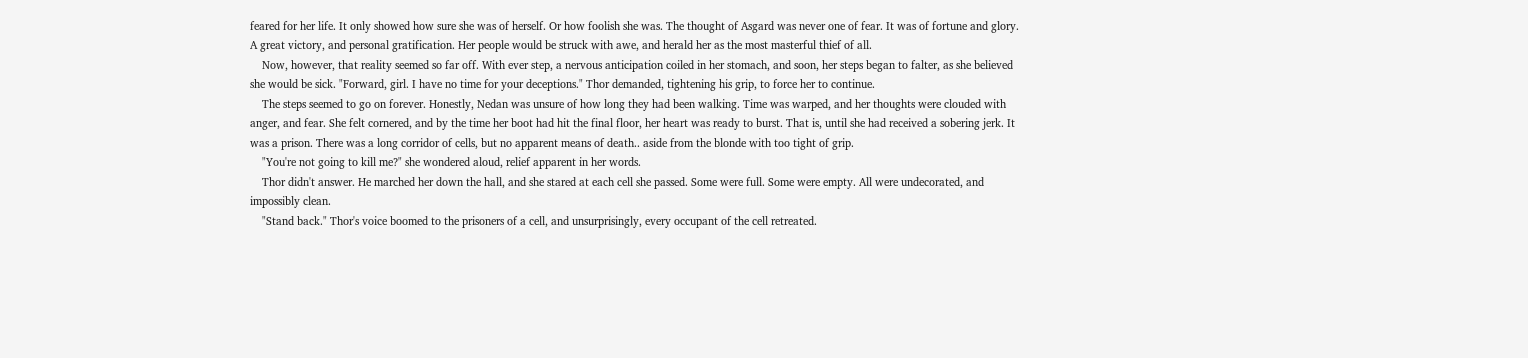feared for her life. It only showed how sure she was of herself. Or how foolish she was. The thought of Asgard was never one of fear. It was of fortune and glory. A great victory, and personal gratification. Her people would be struck with awe, and herald her as the most masterful thief of all.
    Now, however, that reality seemed so far off. With ever step, a nervous anticipation coiled in her stomach, and soon, her steps began to falter, as she believed she would be sick. "Forward, girl. I have no time for your deceptions." Thor demanded, tightening his grip, to force her to continue.
    The steps seemed to go on forever. Honestly, Nedan was unsure of how long they had been walking. Time was warped, and her thoughts were clouded with anger, and fear. She felt cornered, and by the time her boot had hit the final floor, her heart was ready to burst. That is, until she had received a sobering jerk. It was a prison. There was a long corridor of cells, but no apparent means of death.. aside from the blonde with too tight of grip.
    "You're not going to kill me?" she wondered aloud, relief apparent in her words.
    Thor didn't answer. He marched her down the hall, and she stared at each cell she passed. Some were full. Some were empty. All were undecorated, and impossibly clean.
    "Stand back." Thor's voice boomed to the prisoners of a cell, and unsurprisingly, every occupant of the cell retreated.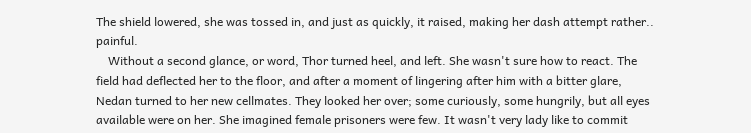The shield lowered, she was tossed in, and just as quickly, it raised, making her dash attempt rather.. painful.
    Without a second glance, or word, Thor turned heel, and left. She wasn't sure how to react. The field had deflected her to the floor, and after a moment of lingering after him with a bitter glare, Nedan turned to her new cellmates. They looked her over; some curiously, some hungrily, but all eyes available were on her. She imagined female prisoners were few. It wasn't very lady like to commit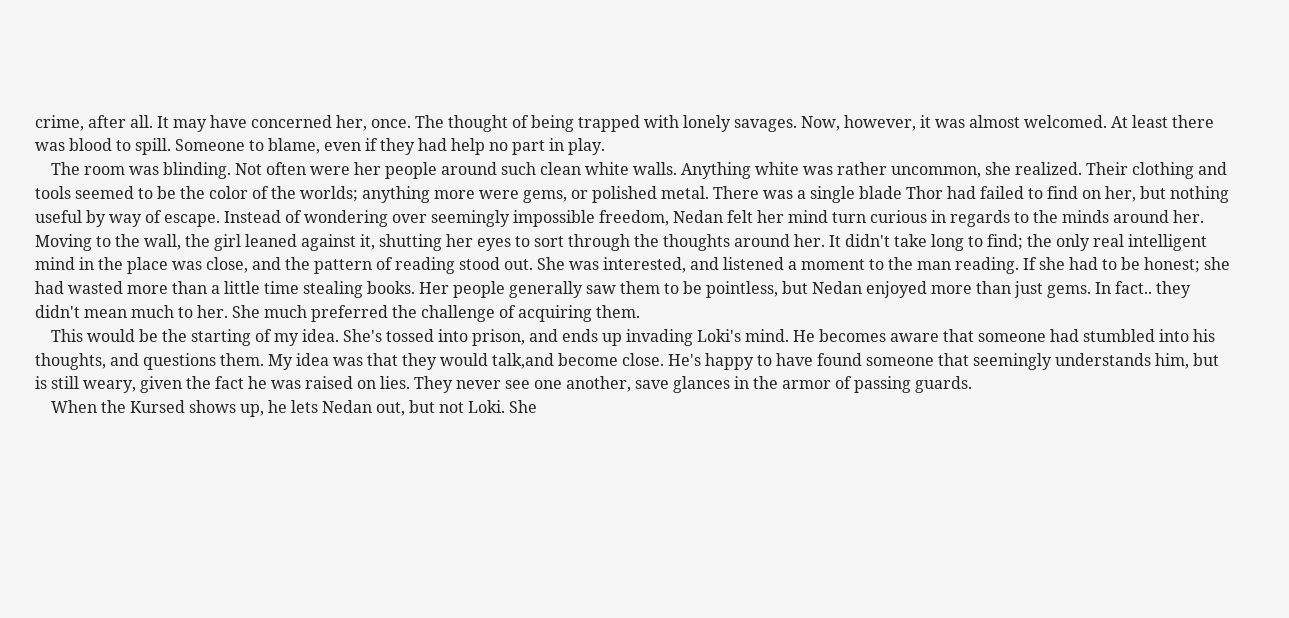crime, after all. It may have concerned her, once. The thought of being trapped with lonely savages. Now, however, it was almost welcomed. At least there was blood to spill. Someone to blame, even if they had help no part in play.
    The room was blinding. Not often were her people around such clean white walls. Anything white was rather uncommon, she realized. Their clothing and tools seemed to be the color of the worlds; anything more were gems, or polished metal. There was a single blade Thor had failed to find on her, but nothing useful by way of escape. Instead of wondering over seemingly impossible freedom, Nedan felt her mind turn curious in regards to the minds around her. Moving to the wall, the girl leaned against it, shutting her eyes to sort through the thoughts around her. It didn't take long to find; the only real intelligent mind in the place was close, and the pattern of reading stood out. She was interested, and listened a moment to the man reading. If she had to be honest; she had wasted more than a little time stealing books. Her people generally saw them to be pointless, but Nedan enjoyed more than just gems. In fact.. they didn't mean much to her. She much preferred the challenge of acquiring them.
    This would be the starting of my idea. She's tossed into prison, and ends up invading Loki's mind. He becomes aware that someone had stumbled into his thoughts, and questions them. My idea was that they would talk,and become close. He's happy to have found someone that seemingly understands him, but is still weary, given the fact he was raised on lies. They never see one another, save glances in the armor of passing guards.
    When the Kursed shows up, he lets Nedan out, but not Loki. She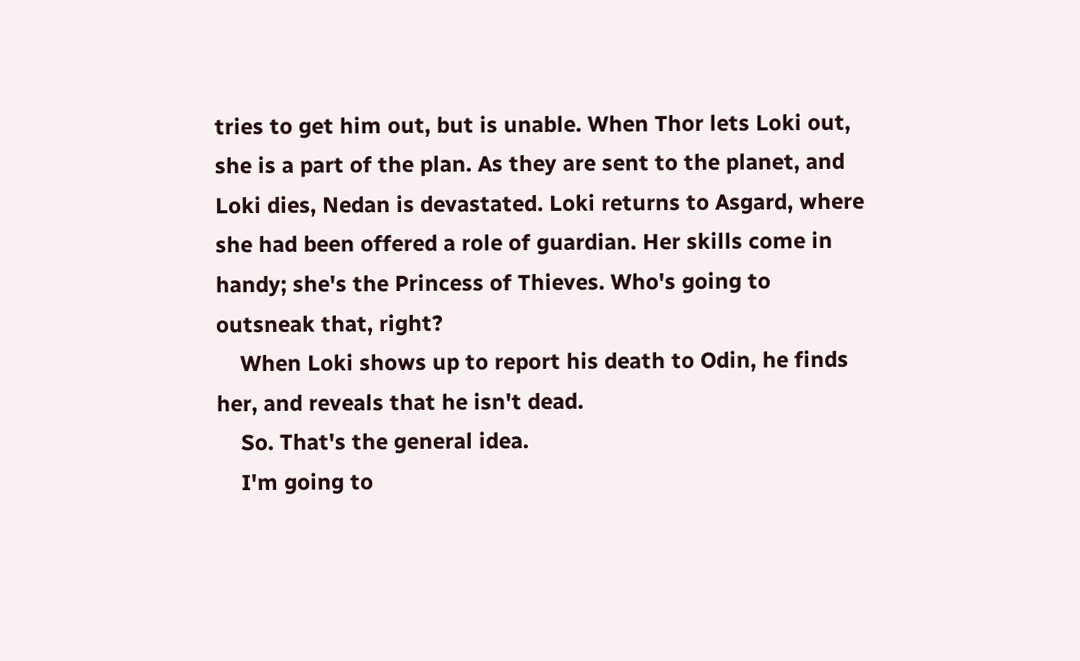tries to get him out, but is unable. When Thor lets Loki out, she is a part of the plan. As they are sent to the planet, and Loki dies, Nedan is devastated. Loki returns to Asgard, where she had been offered a role of guardian. Her skills come in handy; she's the Princess of Thieves. Who's going to outsneak that, right?
    When Loki shows up to report his death to Odin, he finds her, and reveals that he isn't dead.
    So. That's the general idea.
    I'm going to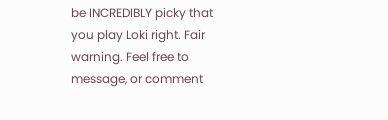be INCREDIBLY picky that you play Loki right. Fair warning. Feel free to message, or comment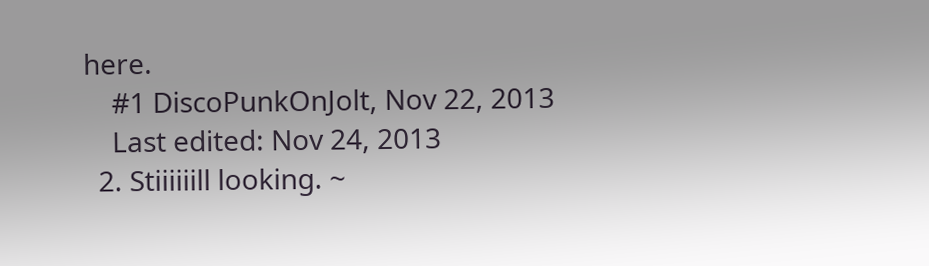here.
    #1 DiscoPunkOnJolt, Nov 22, 2013
    Last edited: Nov 24, 2013
  2. Stiiiiiill looking. ~